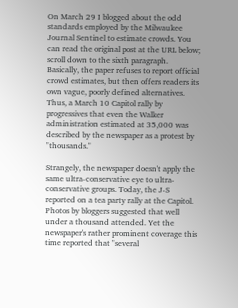On March 29 I blogged about the odd standards employed by the Milwaukee Journal Sentinel to estimate crowds. You can read the original post at the URL below; scroll down to the sixth paragraph. Basically, the paper refuses to report official crowd estimates, but then offers readers its own vague, poorly defined alternatives. Thus, a March 10 Capitol rally by progressives that even the Walker administration estimated at 35,000 was described by the newspaper as a protest by "thousands."

Strangely, the newspaper doesn't apply the same ultra-conservative eye to ultra-conservative groups. Today, the J-S reported on a tea party rally at the Capitol. Photos by bloggers suggested that well under a thousand attended. Yet the newspaper's rather prominent coverage this time reported that "several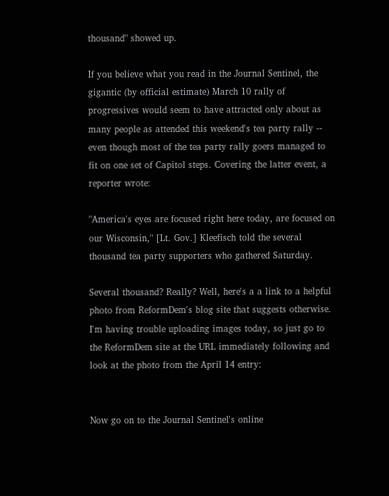thousand" showed up.

If you believe what you read in the Journal Sentinel, the gigantic (by official estimate) March 10 rally of progressives would seem to have attracted only about as many people as attended this weekend's tea party rally -- even though most of the tea party rally goers managed to fit on one set of Capitol steps. Covering the latter event, a reporter wrote:

"America's eyes are focused right here today, are focused on our Wisconsin," [Lt. Gov.] Kleefisch told the several thousand tea party supporters who gathered Saturday.

Several thousand? Really? Well, here's a a link to a helpful photo from ReformDem's blog site that suggests otherwise. I'm having trouble uploading images today, so just go to the ReformDem site at the URL immediately following and look at the photo from the April 14 entry:


Now go on to the Journal Sentinel's online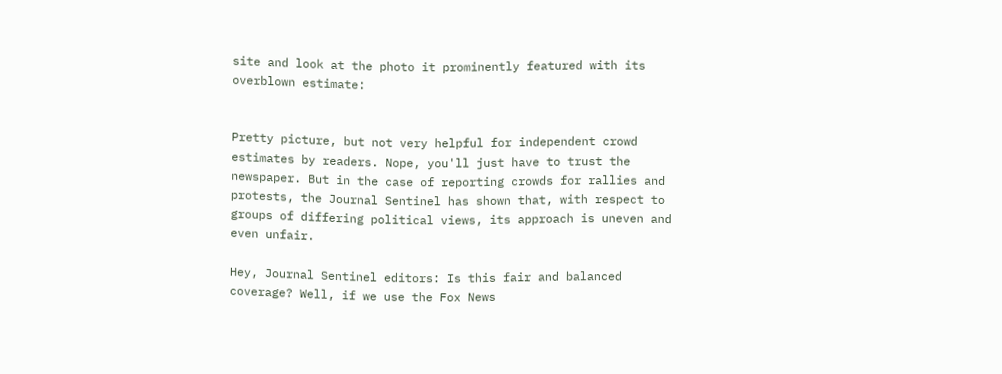site and look at the photo it prominently featured with its overblown estimate:


Pretty picture, but not very helpful for independent crowd estimates by readers. Nope, you'll just have to trust the newspaper. But in the case of reporting crowds for rallies and protests, the Journal Sentinel has shown that, with respect to groups of differing political views, its approach is uneven and even unfair.

Hey, Journal Sentinel editors: Is this fair and balanced coverage? Well, if we use the Fox News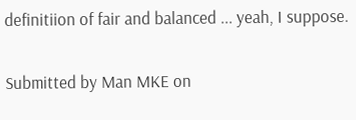definitiion of fair and balanced ... yeah, I suppose.

Submitted by Man MKE on